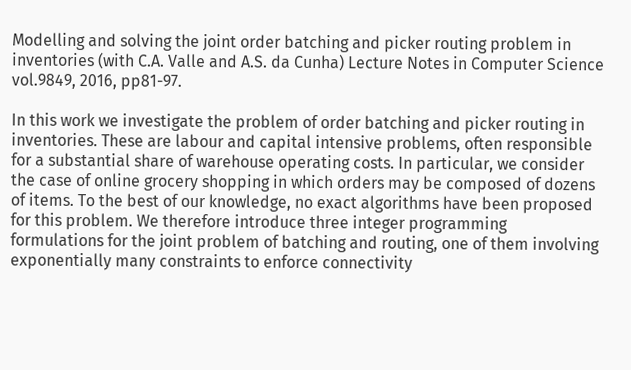Modelling and solving the joint order batching and picker routing problem in inventories (with C.A. Valle and A.S. da Cunha) Lecture Notes in Computer Science vol.9849, 2016, pp81-97.

In this work we investigate the problem of order batching and picker routing in inventories. These are labour and capital intensive problems, often responsible for a substantial share of warehouse operating costs. In particular, we consider the case of online grocery shopping in which orders may be composed of dozens of items. To the best of our knowledge, no exact algorithms have been proposed for this problem. We therefore introduce three integer programming formulations for the joint problem of batching and routing, one of them involving exponentially many constraints to enforce connectivity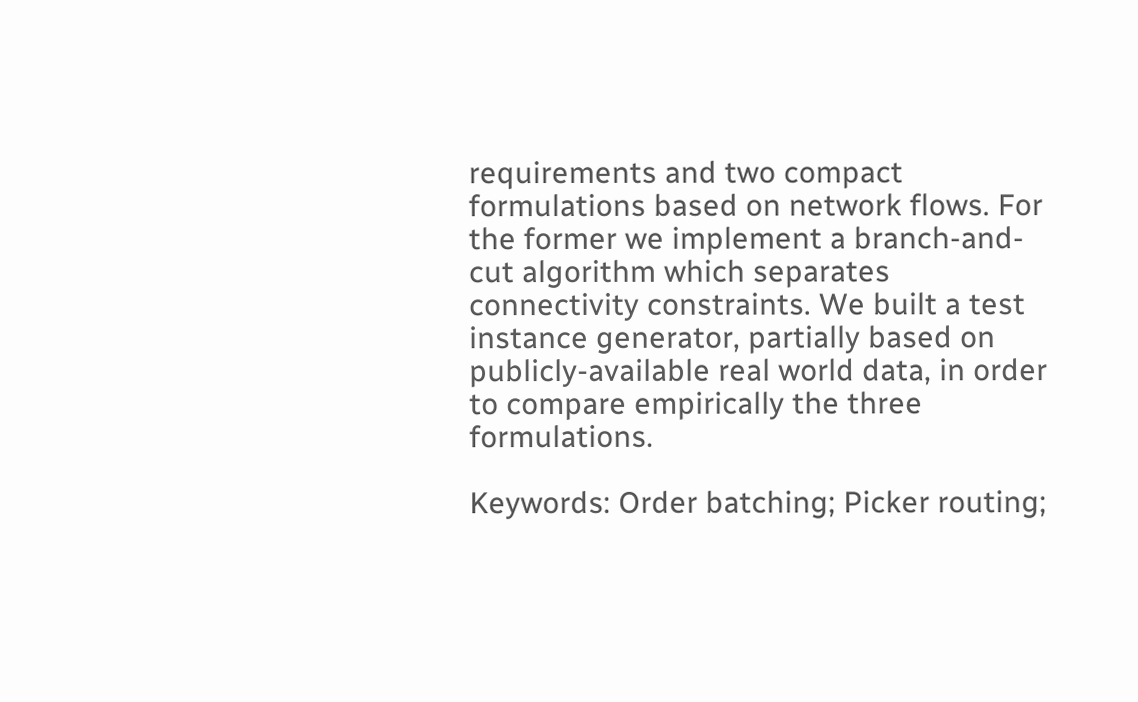requirements and two compact formulations based on network flows. For the former we implement a branch-and-cut algorithm which separates connectivity constraints. We built a test instance generator, partially based on publicly-available real world data, in order to compare empirically the three formulations.

Keywords: Order batching; Picker routing;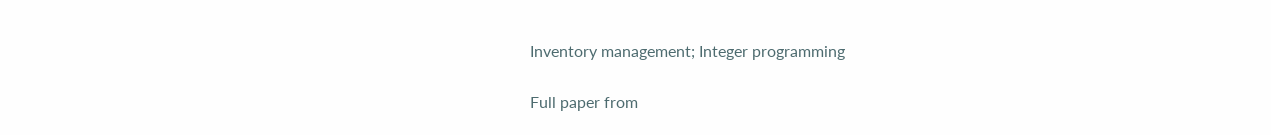Inventory management; Integer programming

Full paper from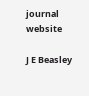journal website

J E Beasley